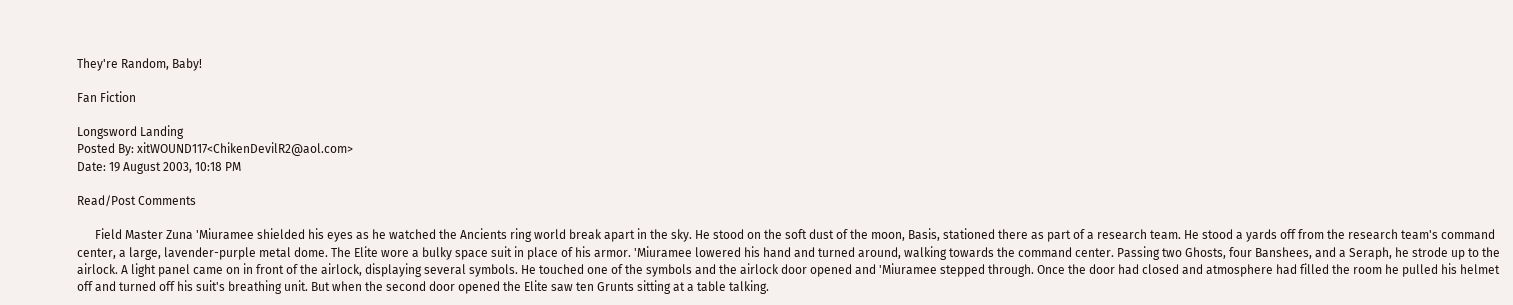They're Random, Baby!

Fan Fiction

Longsword Landing
Posted By: xitWOUND117<ChikenDevilR2@aol.com>
Date: 19 August 2003, 10:18 PM

Read/Post Comments

      Field Master Zuna 'Miuramee shielded his eyes as he watched the Ancients ring world break apart in the sky. He stood on the soft dust of the moon, Basis, stationed there as part of a research team. He stood a yards off from the research team's command center, a large, lavender-purple metal dome. The Elite wore a bulky space suit in place of his armor. 'Miuramee lowered his hand and turned around, walking towards the command center. Passing two Ghosts, four Banshees, and a Seraph, he strode up to the airlock. A light panel came on in front of the airlock, displaying several symbols. He touched one of the symbols and the airlock door opened and 'Miuramee stepped through. Once the door had closed and atmosphere had filled the room he pulled his helmet off and turned off his suit's breathing unit. But when the second door opened the Elite saw ten Grunts sitting at a table talking.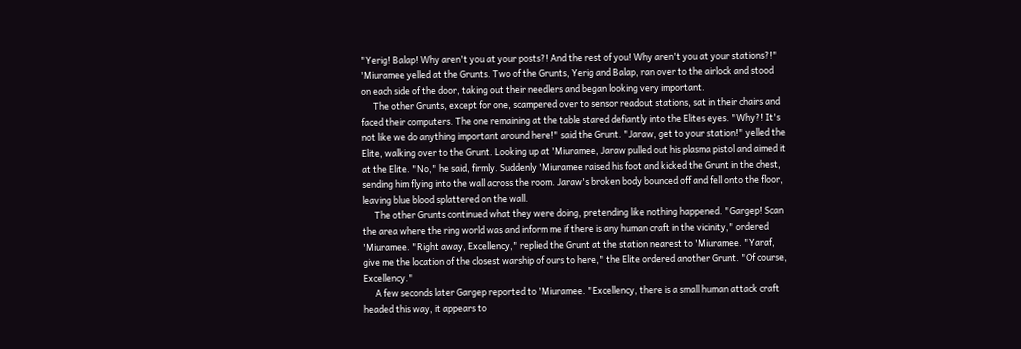"Yerig! Balap! Why aren't you at your posts?! And the rest of you! Why aren't you at your stations?!" 'Miuramee yelled at the Grunts. Two of the Grunts, Yerig and Balap, ran over to the airlock and stood on each side of the door, taking out their needlers and began looking very important.
      The other Grunts, except for one, scampered over to sensor readout stations, sat in their chairs and faced their computers. The one remaining at the table stared defiantly into the Elites eyes. "Why?! It's not like we do anything important around here!" said the Grunt. "Jaraw, get to your station!" yelled the Elite, walking over to the Grunt. Looking up at 'Miuramee, Jaraw pulled out his plasma pistol and aimed it at the Elite. "No," he said, firmly. Suddenly 'Miuramee raised his foot and kicked the Grunt in the chest, sending him flying into the wall across the room. Jaraw's broken body bounced off and fell onto the floor, leaving blue blood splattered on the wall.
      The other Grunts continued what they were doing, pretending like nothing happened. "Gargep! Scan the area where the ring world was and inform me if there is any human craft in the vicinity," ordered 'Miuramee. "Right away, Excellency," replied the Grunt at the station nearest to 'Miuramee. "Yaraf, give me the location of the closest warship of ours to here," the Elite ordered another Grunt. "Of course, Excellency."
      A few seconds later Gargep reported to 'Miuramee. "Excellency, there is a small human attack craft headed this way, it appears to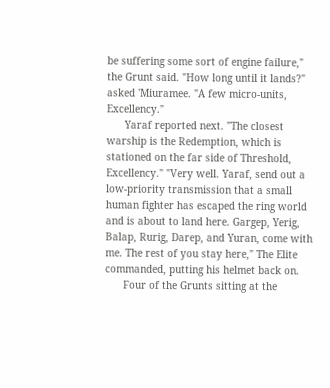be suffering some sort of engine failure," the Grunt said. "How long until it lands?" asked 'Miuramee. "A few micro-units, Excellency."
      Yaraf reported next. "The closest warship is the Redemption, which is stationed on the far side of Threshold, Excellency." "Very well. Yaraf, send out a low-priority transmission that a small human fighter has escaped the ring world and is about to land here. Gargep, Yerig, Balap, Rurig, Darep, and Yuran, come with me. The rest of you stay here," The Elite commanded, putting his helmet back on.
      Four of the Grunts sitting at the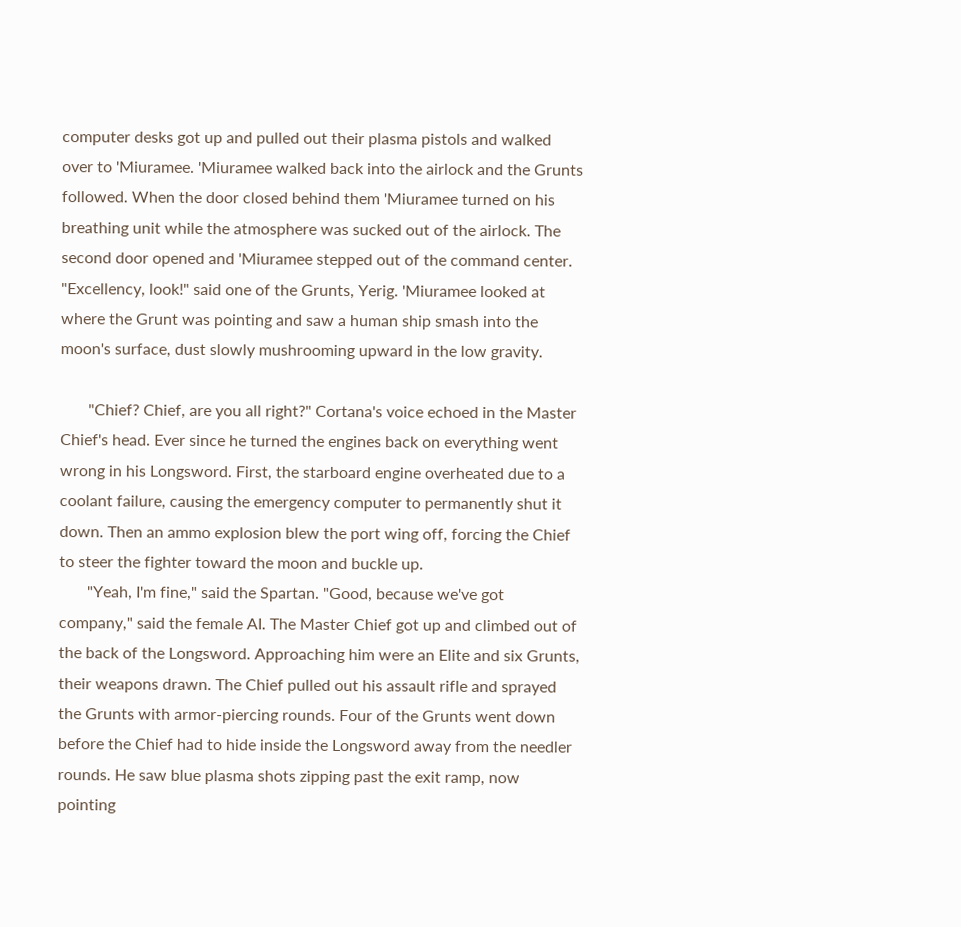computer desks got up and pulled out their plasma pistols and walked over to 'Miuramee. 'Miuramee walked back into the airlock and the Grunts followed. When the door closed behind them 'Miuramee turned on his breathing unit while the atmosphere was sucked out of the airlock. The second door opened and 'Miuramee stepped out of the command center. "Excellency, look!" said one of the Grunts, Yerig. 'Miuramee looked at where the Grunt was pointing and saw a human ship smash into the moon's surface, dust slowly mushrooming upward in the low gravity.

       "Chief? Chief, are you all right?" Cortana's voice echoed in the Master Chief's head. Ever since he turned the engines back on everything went wrong in his Longsword. First, the starboard engine overheated due to a coolant failure, causing the emergency computer to permanently shut it down. Then an ammo explosion blew the port wing off, forcing the Chief to steer the fighter toward the moon and buckle up.
       "Yeah, I'm fine," said the Spartan. "Good, because we've got company," said the female AI. The Master Chief got up and climbed out of the back of the Longsword. Approaching him were an Elite and six Grunts, their weapons drawn. The Chief pulled out his assault rifle and sprayed the Grunts with armor-piercing rounds. Four of the Grunts went down before the Chief had to hide inside the Longsword away from the needler rounds. He saw blue plasma shots zipping past the exit ramp, now pointing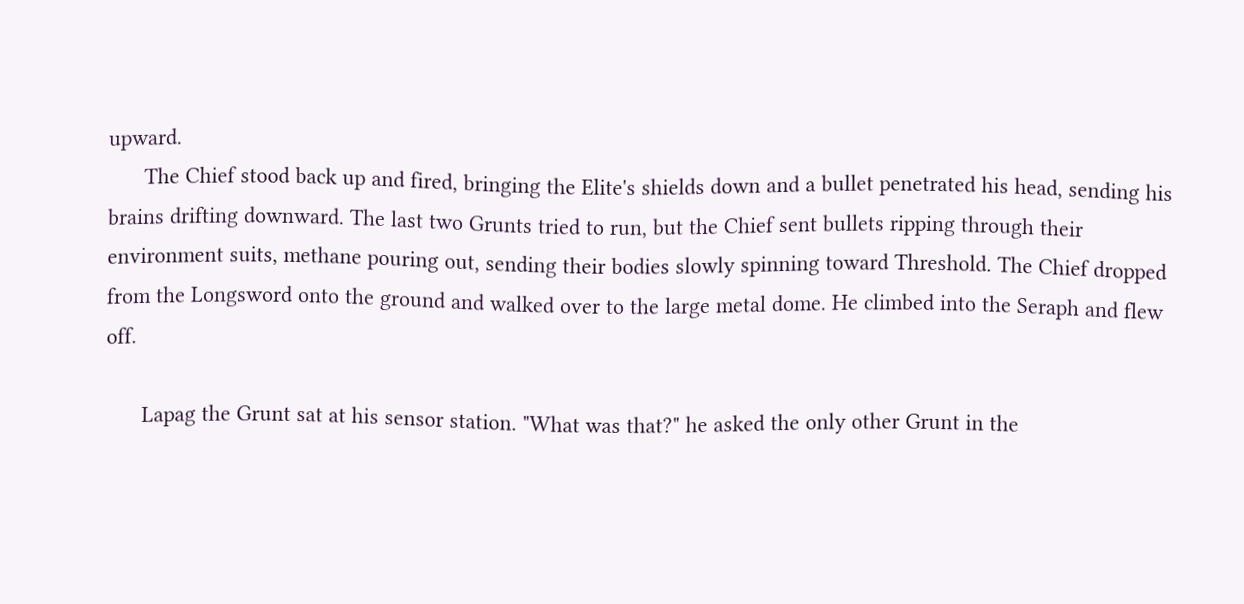upward.
      The Chief stood back up and fired, bringing the Elite's shields down and a bullet penetrated his head, sending his brains drifting downward. The last two Grunts tried to run, but the Chief sent bullets ripping through their environment suits, methane pouring out, sending their bodies slowly spinning toward Threshold. The Chief dropped from the Longsword onto the ground and walked over to the large metal dome. He climbed into the Seraph and flew off.

      Lapag the Grunt sat at his sensor station. "What was that?" he asked the only other Grunt in the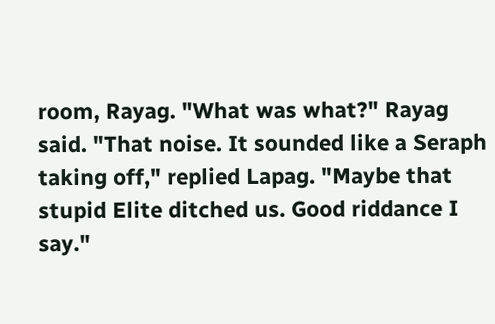room, Rayag. "What was what?" Rayag said. "That noise. It sounded like a Seraph taking off," replied Lapag. "Maybe that stupid Elite ditched us. Good riddance I say."